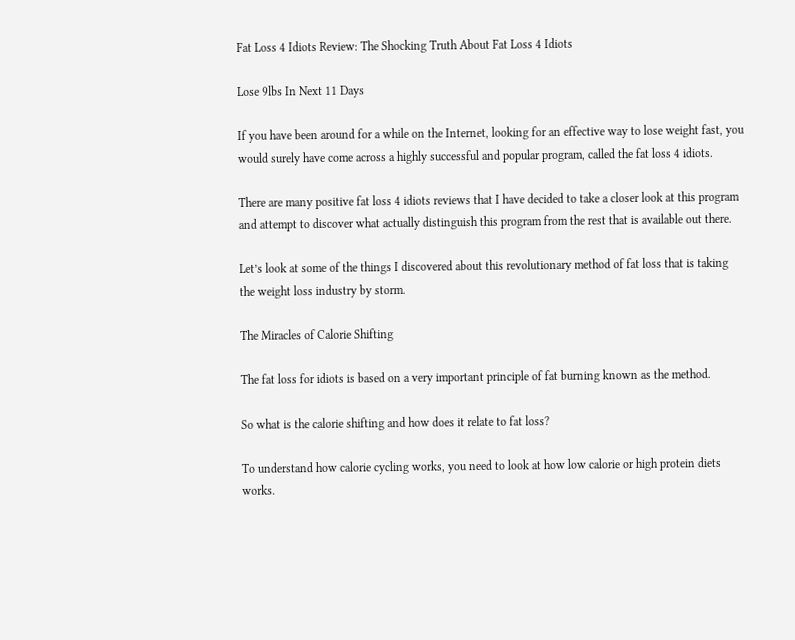Fat Loss 4 Idiots Review: The Shocking Truth About Fat Loss 4 Idiots

Lose 9lbs In Next 11 Days

If you have been around for a while on the Internet, looking for an effective way to lose weight fast, you would surely have come across a highly successful and popular program, called the fat loss 4 idiots.

There are many positive fat loss 4 idiots reviews that I have decided to take a closer look at this program and attempt to discover what actually distinguish this program from the rest that is available out there.

Let’s look at some of the things I discovered about this revolutionary method of fat loss that is taking the weight loss industry by storm.

The Miracles of Calorie Shifting

The fat loss for idiots is based on a very important principle of fat burning known as the method.

So what is the calorie shifting and how does it relate to fat loss?

To understand how calorie cycling works, you need to look at how low calorie or high protein diets works.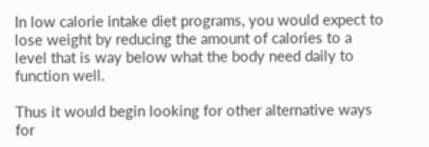In low calorie intake diet programs, you would expect to lose weight by reducing the amount of calories to a level that is way below what the body need daily to function well.

Thus it would begin looking for other alternative ways for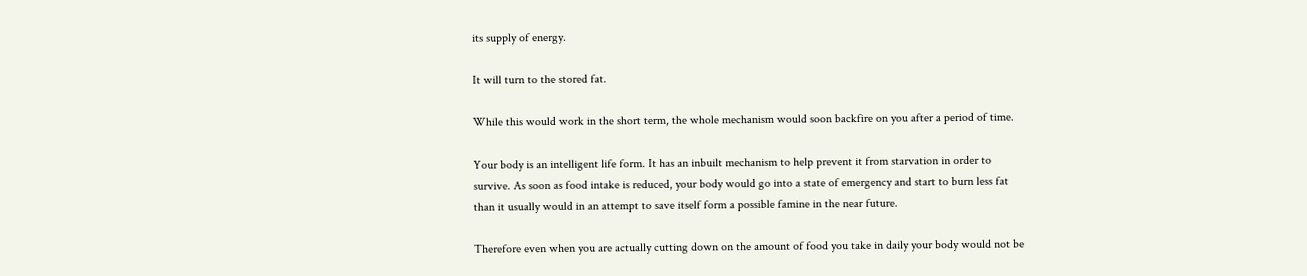its supply of energy.

It will turn to the stored fat.

While this would work in the short term, the whole mechanism would soon backfire on you after a period of time.

Your body is an intelligent life form. It has an inbuilt mechanism to help prevent it from starvation in order to survive. As soon as food intake is reduced, your body would go into a state of emergency and start to burn less fat than it usually would in an attempt to save itself form a possible famine in the near future.

Therefore even when you are actually cutting down on the amount of food you take in daily your body would not be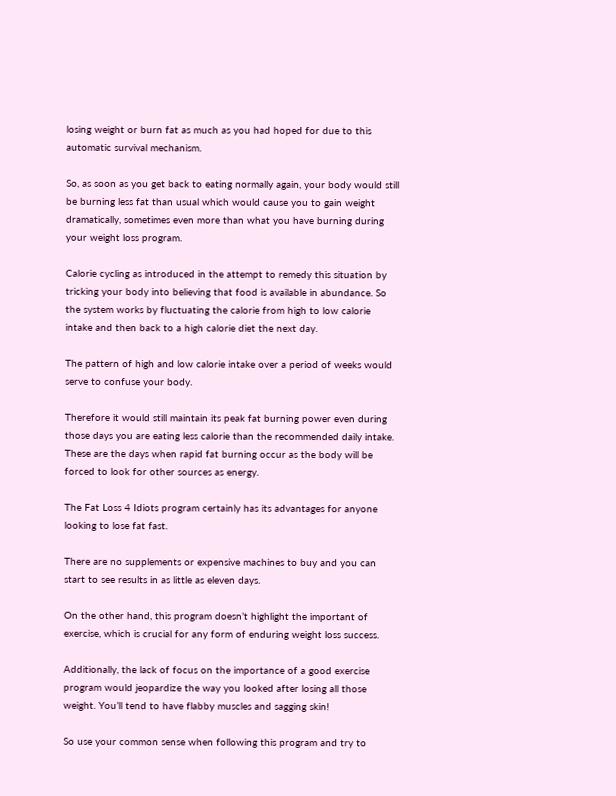losing weight or burn fat as much as you had hoped for due to this automatic survival mechanism.

So, as soon as you get back to eating normally again, your body would still be burning less fat than usual which would cause you to gain weight dramatically, sometimes even more than what you have burning during your weight loss program.

Calorie cycling as introduced in the attempt to remedy this situation by tricking your body into believing that food is available in abundance. So the system works by fluctuating the calorie from high to low calorie intake and then back to a high calorie diet the next day.

The pattern of high and low calorie intake over a period of weeks would serve to confuse your body.

Therefore it would still maintain its peak fat burning power even during those days you are eating less calorie than the recommended daily intake. These are the days when rapid fat burning occur as the body will be forced to look for other sources as energy.

The Fat Loss 4 Idiots program certainly has its advantages for anyone looking to lose fat fast.

There are no supplements or expensive machines to buy and you can start to see results in as little as eleven days.

On the other hand, this program doesn’t highlight the important of exercise, which is crucial for any form of enduring weight loss success.

Additionally, the lack of focus on the importance of a good exercise program would jeopardize the way you looked after losing all those weight. You’ll tend to have flabby muscles and sagging skin!

So use your common sense when following this program and try to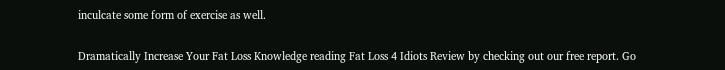inculcate some form of exercise as well.

Dramatically Increase Your Fat Loss Knowledge reading Fat Loss 4 Idiots Review by checking out our free report. Go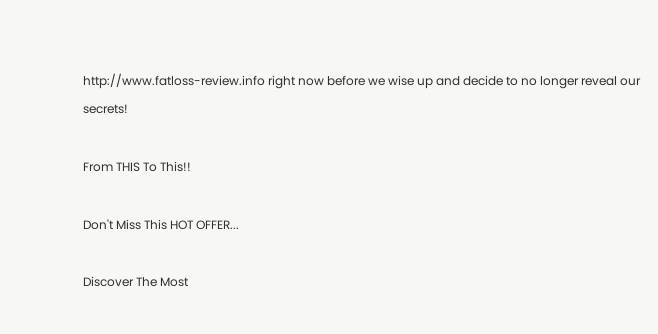http://www.fatloss-review.info right now before we wise up and decide to no longer reveal our secrets!

From THIS To This!!

Don't Miss This HOT OFFER...

Discover The Most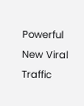Powerful New Viral Traffic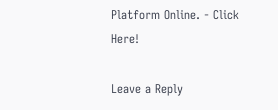Platform Online. - Click Here!

Leave a Reply